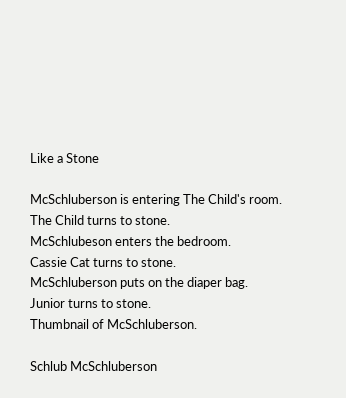Like a Stone

McSchluberson is entering The Child's room.
The Child turns to stone.
McSchlubeson enters the bedroom.
Cassie Cat turns to stone.
McSchluberson puts on the diaper bag.
Junior turns to stone.
Thumbnail of McSchluberson.

Schlub McSchluberson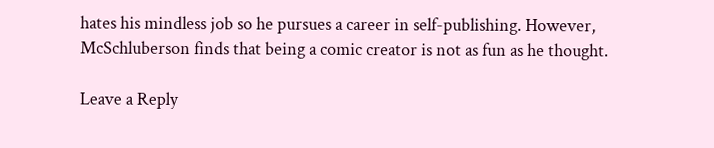hates his mindless job so he pursues a career in self-publishing. However, McSchluberson finds that being a comic creator is not as fun as he thought.

Leave a Reply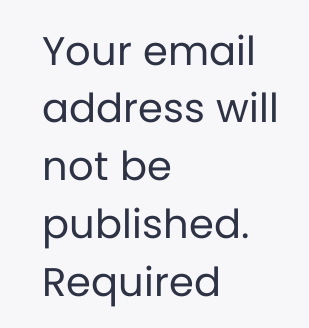Your email address will not be published. Required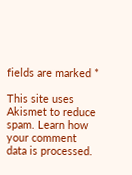fields are marked *

This site uses Akismet to reduce spam. Learn how your comment data is processed.